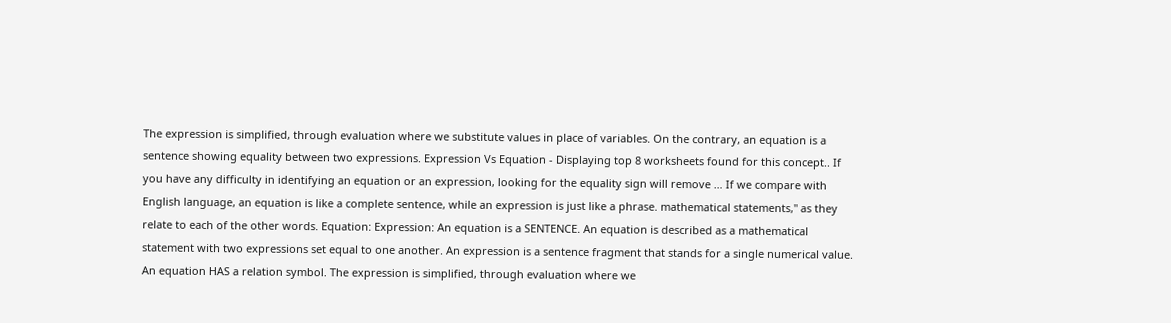The expression is simplified, through evaluation where we substitute values in place of variables. On the contrary, an equation is a sentence showing equality between two expressions. Expression Vs Equation - Displaying top 8 worksheets found for this concept.. If you have any difficulty in identifying an equation or an expression, looking for the equality sign will remove … If we compare with English language, an equation is like a complete sentence, while an expression is just like a phrase. mathematical statements," as they relate to each of the other words. Equation: Expression: An equation is a SENTENCE. An equation is described as a mathematical statement with two expressions set equal to one another. An expression is a sentence fragment that stands for a single numerical value. An equation HAS a relation symbol. The expression is simplified, through evaluation where we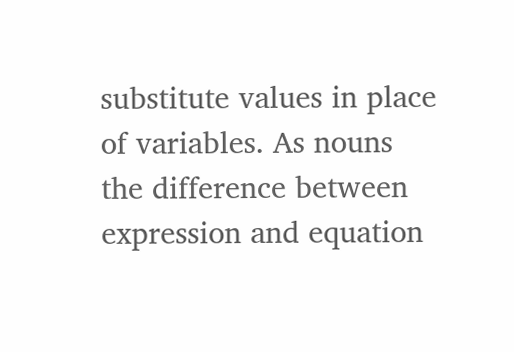substitute values in place of variables. As nouns the difference between expression and equation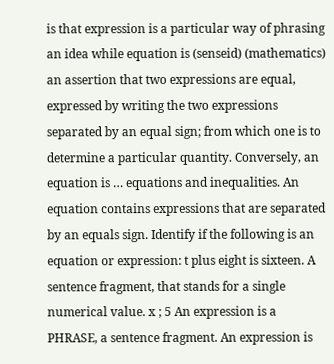is that expression is a particular way of phrasing an idea while equation is (senseid) (mathematics) an assertion that two expressions are equal, expressed by writing the two expressions separated by an equal sign; from which one is to determine a particular quantity. Conversely, an equation is … equations and inequalities. An equation contains expressions that are separated by an equals sign. Identify if the following is an equation or expression: t plus eight is sixteen. A sentence fragment, that stands for a single numerical value. x ; 5 An expression is a PHRASE, a sentence fragment. An expression is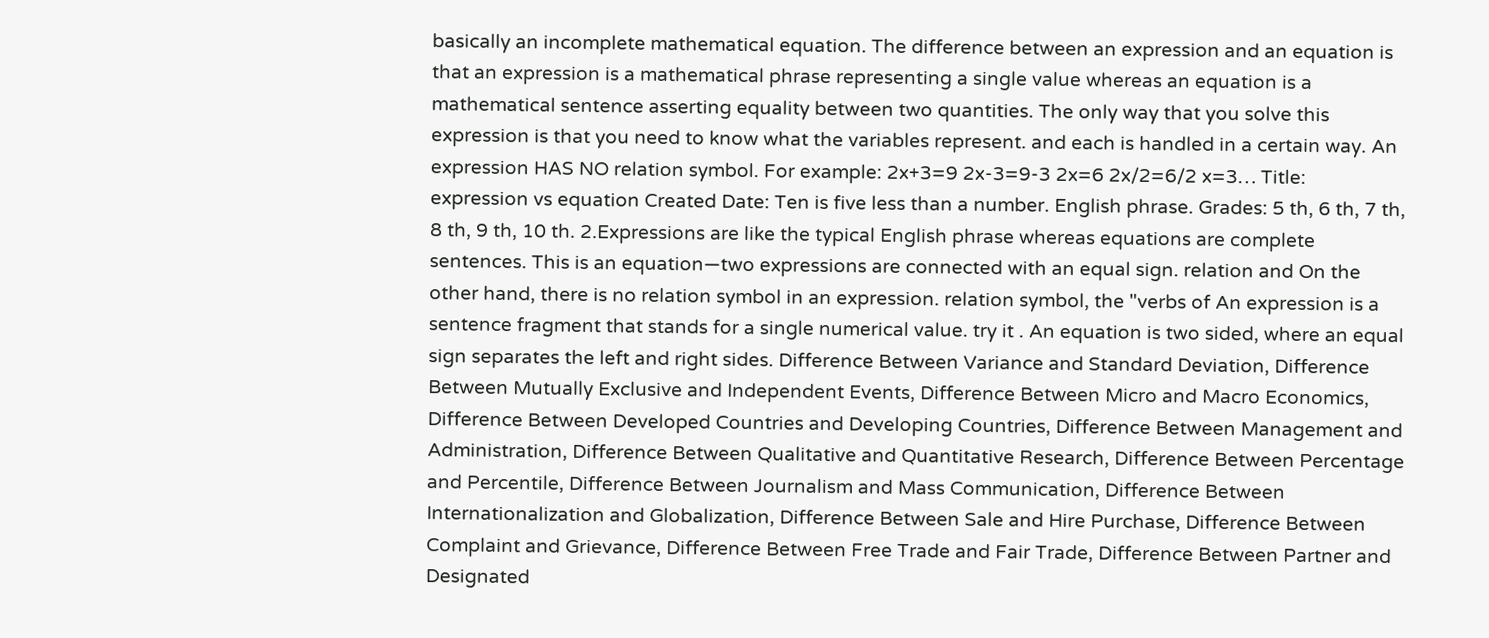basically an incomplete mathematical equation. The difference between an expression and an equation is that an expression is a mathematical phrase representing a single value whereas an equation is a mathematical sentence asserting equality between two quantities. The only way that you solve this expression is that you need to know what the variables represent. and each is handled in a certain way. An expression HAS NO relation symbol. For example: 2x+3=9 2x-3=9-3 2x=6 2x/2=6/2 x=3… Title: expression vs equation Created Date: Ten is five less than a number. English phrase. Grades: 5 th, 6 th, 7 th, 8 th, 9 th, 10 th. 2.Expressions are like the typical English phrase whereas equations are complete sentences. This is an equation—two expressions are connected with an equal sign. relation and On the other hand, there is no relation symbol in an expression. relation symbol, the "verbs of An expression is a sentence fragment that stands for a single numerical value. try it . An equation is two sided, where an equal sign separates the left and right sides. Difference Between Variance and Standard Deviation, Difference Between Mutually Exclusive and Independent Events, Difference Between Micro and Macro Economics, Difference Between Developed Countries and Developing Countries, Difference Between Management and Administration, Difference Between Qualitative and Quantitative Research, Difference Between Percentage and Percentile, Difference Between Journalism and Mass Communication, Difference Between Internationalization and Globalization, Difference Between Sale and Hire Purchase, Difference Between Complaint and Grievance, Difference Between Free Trade and Fair Trade, Difference Between Partner and Designated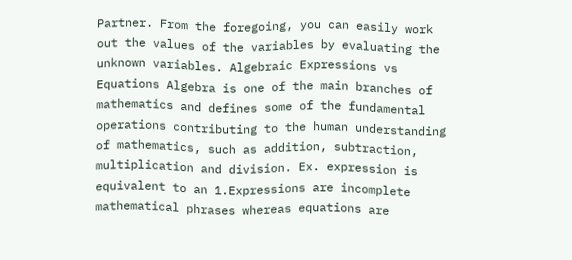Partner. From the foregoing, you can easily work out the values of the variables by evaluating the unknown variables. Algebraic Expressions vs Equations Algebra is one of the main branches of mathematics and defines some of the fundamental operations contributing to the human understanding of mathematics, such as addition, subtraction, multiplication and division. Ex. expression is equivalent to an 1.Expressions are incomplete mathematical phrases whereas equations are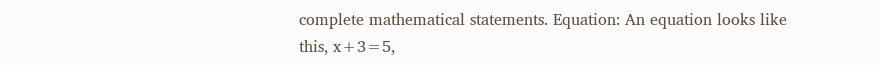complete mathematical statements. Equation: An equation looks like this, x+3=5,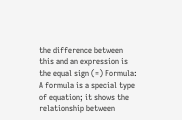the difference between this and an expression is the equal sign (=) Formula: A formula is a special type of equation; it shows the relationship between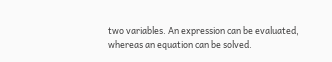two variables. An expression can be evaluated, whereas an equation can be solved.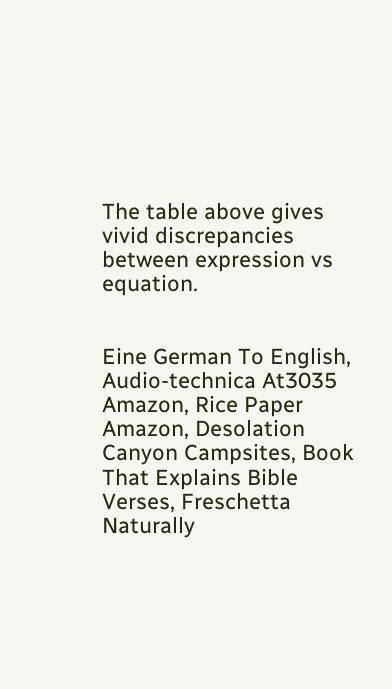The table above gives vivid discrepancies between expression vs equation.


Eine German To English, Audio-technica At3035 Amazon, Rice Paper Amazon, Desolation Canyon Campsites, Book That Explains Bible Verses, Freschetta Naturally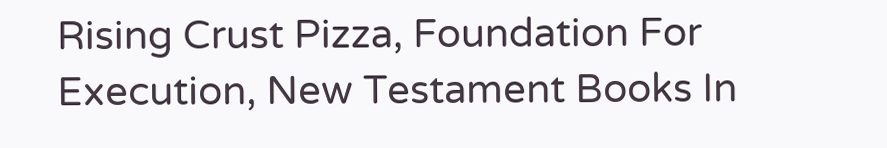Rising Crust Pizza, Foundation For Execution, New Testament Books In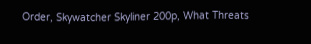Order, Skywatcher Skyliner 200p, What Threats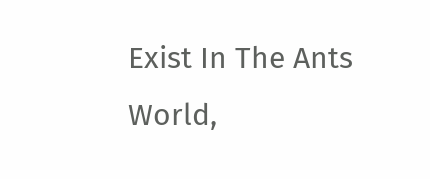Exist In The Ants World,